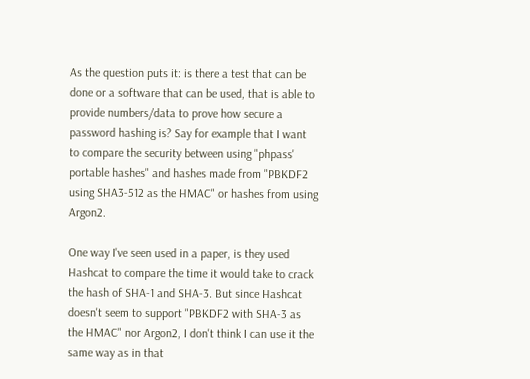As the question puts it: is there a test that can be done or a software that can be used, that is able to provide numbers/data to prove how secure a password hashing is? Say for example that I want to compare the security between using "phpass' portable hashes" and hashes made from "PBKDF2 using SHA3-512 as the HMAC" or hashes from using Argon2.

One way I've seen used in a paper, is they used Hashcat to compare the time it would take to crack the hash of SHA-1 and SHA-3. But since Hashcat doesn't seem to support "PBKDF2 with SHA-3 as the HMAC" nor Argon2, I don't think I can use it the same way as in that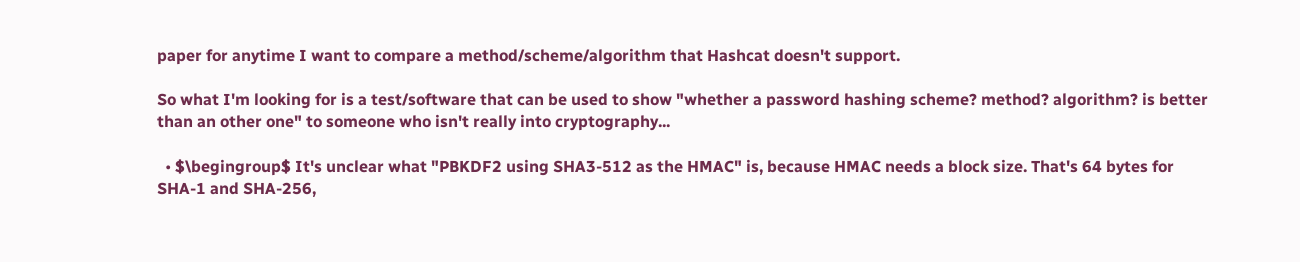paper for anytime I want to compare a method/scheme/algorithm that Hashcat doesn't support.

So what I'm looking for is a test/software that can be used to show "whether a password hashing scheme? method? algorithm? is better than an other one" to someone who isn't really into cryptography...

  • $\begingroup$ It's unclear what "PBKDF2 using SHA3-512 as the HMAC" is, because HMAC needs a block size. That's 64 bytes for SHA-1 and SHA-256,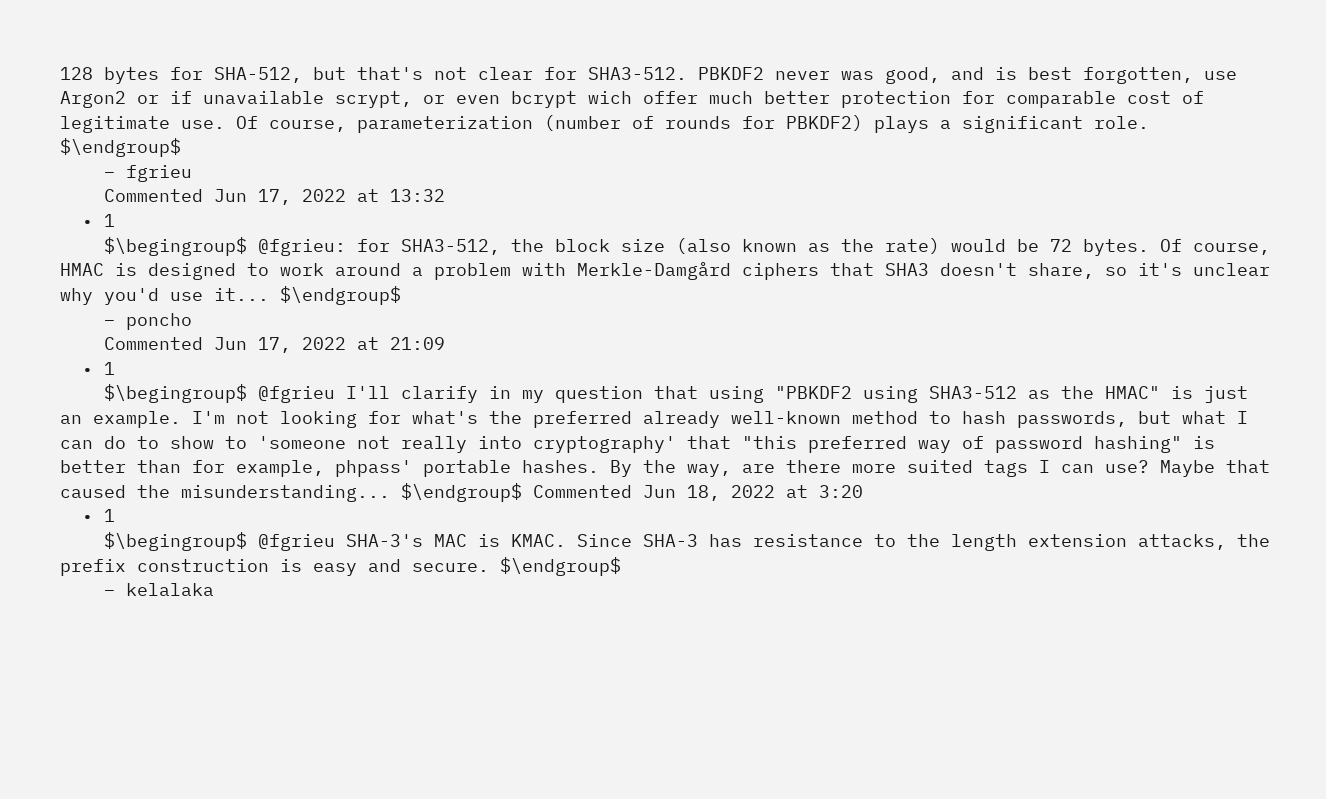128 bytes for SHA-512, but that's not clear for SHA3-512. PBKDF2 never was good, and is best forgotten, use Argon2 or if unavailable scrypt, or even bcrypt wich offer much better protection for comparable cost of legitimate use. Of course, parameterization (number of rounds for PBKDF2) plays a significant role. $\endgroup$
    – fgrieu
    Commented Jun 17, 2022 at 13:32
  • 1
    $\begingroup$ @fgrieu: for SHA3-512, the block size (also known as the rate) would be 72 bytes. Of course, HMAC is designed to work around a problem with Merkle-Damgård ciphers that SHA3 doesn't share, so it's unclear why you'd use it... $\endgroup$
    – poncho
    Commented Jun 17, 2022 at 21:09
  • 1
    $\begingroup$ @fgrieu I'll clarify in my question that using "PBKDF2 using SHA3-512 as the HMAC" is just an example. I'm not looking for what's the preferred already well-known method to hash passwords, but what I can do to show to 'someone not really into cryptography' that "this preferred way of password hashing" is better than for example, phpass' portable hashes. By the way, are there more suited tags I can use? Maybe that caused the misunderstanding... $\endgroup$ Commented Jun 18, 2022 at 3:20
  • 1
    $\begingroup$ @fgrieu SHA-3's MAC is KMAC. Since SHA-3 has resistance to the length extension attacks, the prefix construction is easy and secure. $\endgroup$
    – kelalaka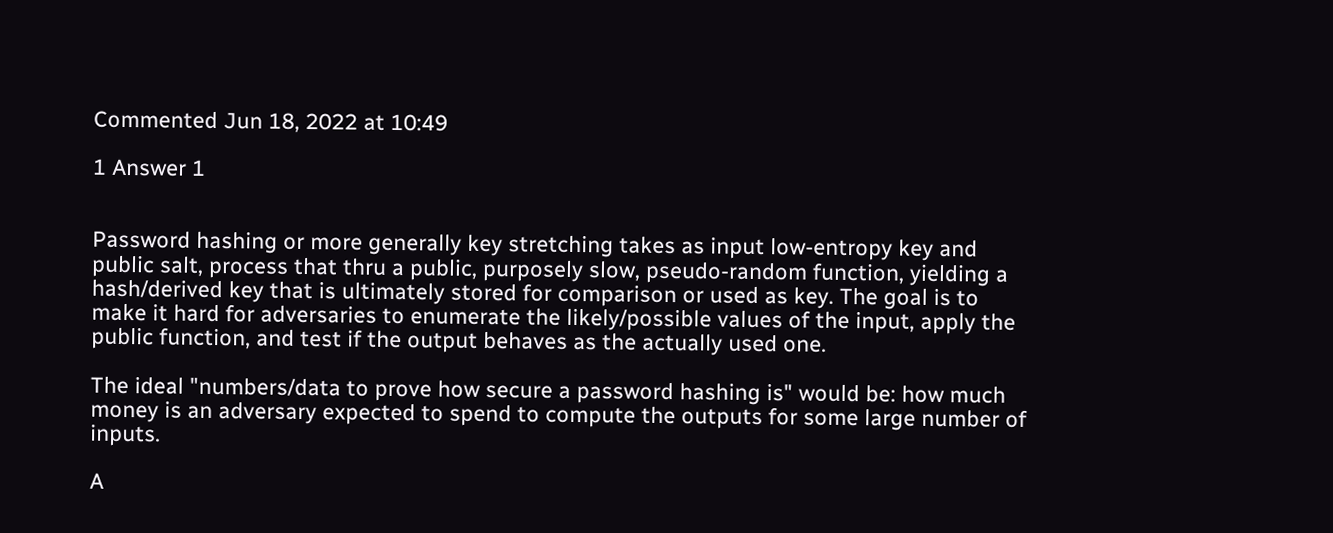Commented Jun 18, 2022 at 10:49

1 Answer 1


Password hashing or more generally key stretching takes as input low-entropy key and public salt, process that thru a public, purposely slow, pseudo-random function, yielding a hash/derived key that is ultimately stored for comparison or used as key. The goal is to make it hard for adversaries to enumerate the likely/possible values of the input, apply the public function, and test if the output behaves as the actually used one.

The ideal "numbers/data to prove how secure a password hashing is" would be: how much money is an adversary expected to spend to compute the outputs for some large number of inputs.

A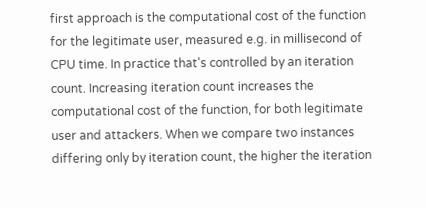first approach is the computational cost of the function for the legitimate user, measured e.g. in millisecond of CPU time. In practice that's controlled by an iteration count. Increasing iteration count increases the computational cost of the function, for both legitimate user and attackers. When we compare two instances differing only by iteration count, the higher the iteration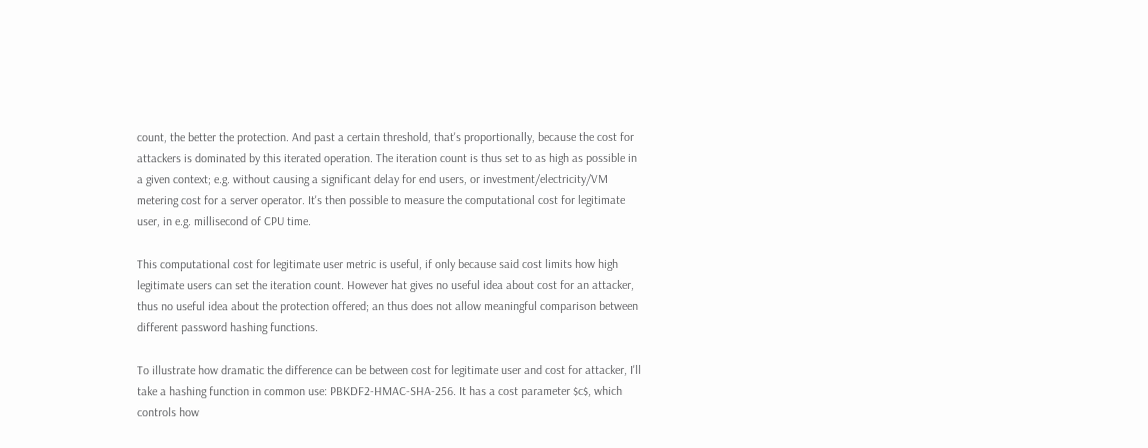count, the better the protection. And past a certain threshold, that's proportionally, because the cost for attackers is dominated by this iterated operation. The iteration count is thus set to as high as possible in a given context; e.g. without causing a significant delay for end users, or investment/electricity/VM metering cost for a server operator. It's then possible to measure the computational cost for legitimate user, in e.g. millisecond of CPU time.

This computational cost for legitimate user metric is useful, if only because said cost limits how high legitimate users can set the iteration count. However hat gives no useful idea about cost for an attacker, thus no useful idea about the protection offered; an thus does not allow meaningful comparison between different password hashing functions.

To illustrate how dramatic the difference can be between cost for legitimate user and cost for attacker, I'll take a hashing function in common use: PBKDF2-HMAC-SHA-256. It has a cost parameter $c$, which controls how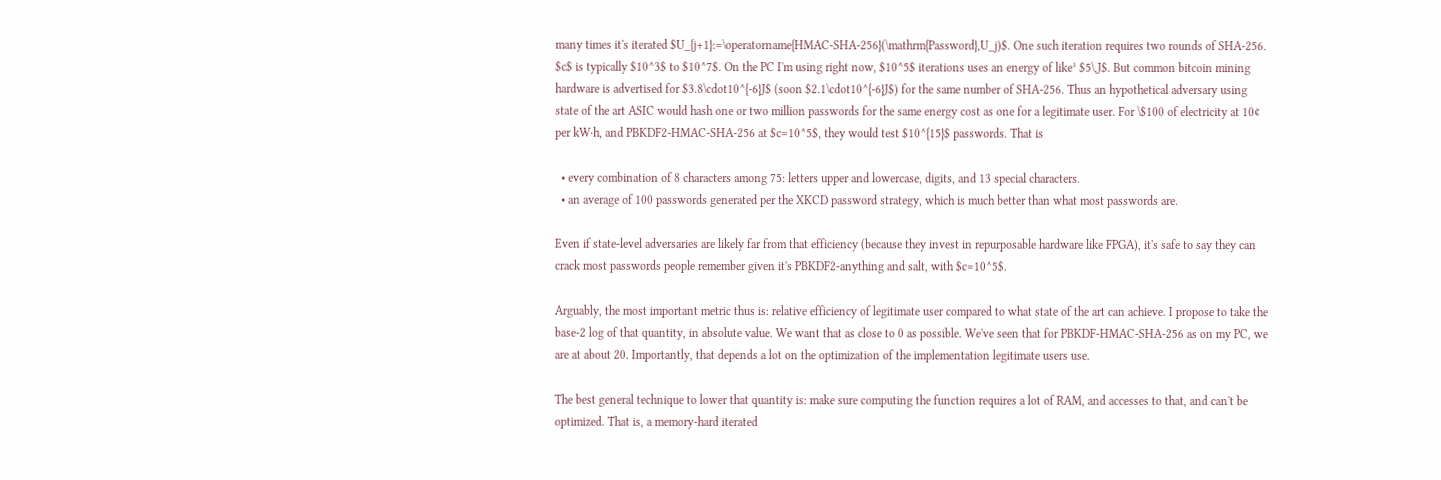many times it's iterated $U_{j+1}:=\operatorname{HMAC-SHA-256}(\mathrm{Password},U_j)$. One such iteration requires two rounds of SHA-256. $c$ is typically $10^3$ to $10^7$. On the PC I'm using right now, $10^5$ iterations uses an energy of like¹ $5\,J$. But common bitcoin mining hardware is advertised for $3.8\cdot10^{-6}J$ (soon $2.1\cdot10^{-6}J$) for the same number of SHA-256. Thus an hypothetical adversary using state of the art ASIC would hash one or two million passwords for the same energy cost as one for a legitimate user. For \$100 of electricity at 10¢ per kW⋅h, and PBKDF2-HMAC-SHA-256 at $c=10^5$, they would test $10^{15}$ passwords. That is

  • every combination of 8 characters among 75: letters upper and lowercase, digits, and 13 special characters.
  • an average of 100 passwords generated per the XKCD password strategy, which is much better than what most passwords are.

Even if state-level adversaries are likely far from that efficiency (because they invest in repurposable hardware like FPGA), it's safe to say they can crack most passwords people remember given it's PBKDF2-anything and salt, with $c=10^5$.

Arguably, the most important metric thus is: relative efficiency of legitimate user compared to what state of the art can achieve. I propose to take the base-2 log of that quantity, in absolute value. We want that as close to 0 as possible. We've seen that for PBKDF-HMAC-SHA-256 as on my PC, we are at about 20. Importantly, that depends a lot on the optimization of the implementation legitimate users use.

The best general technique to lower that quantity is: make sure computing the function requires a lot of RAM, and accesses to that, and can't be optimized. That is, a memory-hard iterated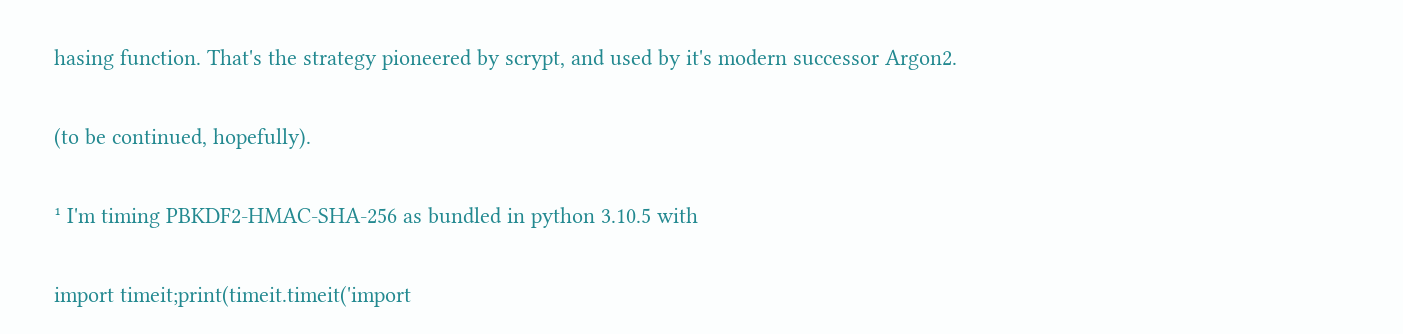hasing function. That's the strategy pioneered by scrypt, and used by it's modern successor Argon2.

(to be continued, hopefully).

¹ I'm timing PBKDF2-HMAC-SHA-256 as bundled in python 3.10.5 with

import timeit;print(timeit.timeit('import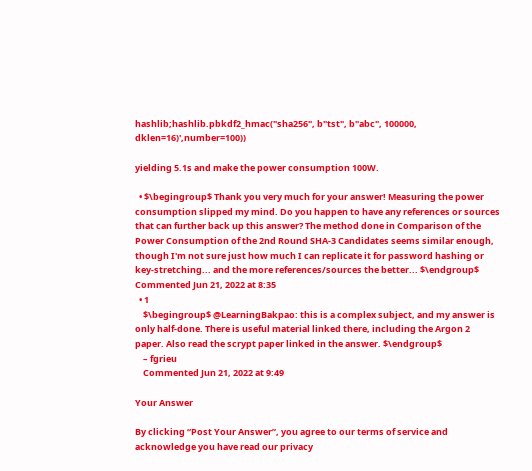hashlib;hashlib.pbkdf2_hmac("sha256", b"tst", b"abc", 100000, dklen=16)',number=100))

yielding 5.1s and make the power consumption 100W.

  • $\begingroup$ Thank you very much for your answer! Measuring the power consumption slipped my mind. Do you happen to have any references or sources that can further back up this answer? The method done in Comparison of the Power Consumption of the 2nd Round SHA-3 Candidates seems similar enough, though I'm not sure just how much I can replicate it for password hashing or key-stretching... and the more references/sources the better... $\endgroup$ Commented Jun 21, 2022 at 8:35
  • 1
    $\begingroup$ @LearningBakpao: this is a complex subject, and my answer is only half-done. There is useful material linked there, including the Argon 2 paper. Also read the scrypt paper linked in the answer. $\endgroup$
    – fgrieu
    Commented Jun 21, 2022 at 9:49

Your Answer

By clicking “Post Your Answer”, you agree to our terms of service and acknowledge you have read our privacy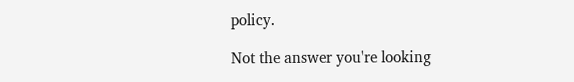policy.

Not the answer you're looking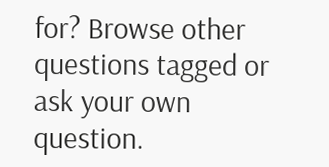for? Browse other questions tagged or ask your own question.